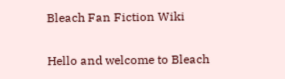Bleach Fan Fiction Wiki

Hello and welcome to Bleach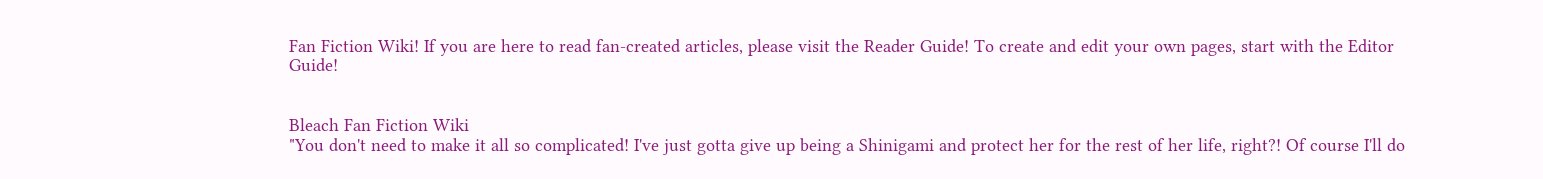Fan Fiction Wiki! If you are here to read fan-created articles, please visit the Reader Guide! To create and edit your own pages, start with the Editor Guide!


Bleach Fan Fiction Wiki
"You don't need to make it all so complicated! I've just gotta give up being a Shinigami and protect her for the rest of her life, right?! Of course I'll do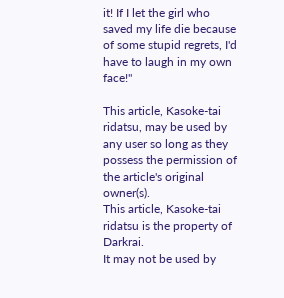it! If I let the girl who saved my life die because of some stupid regrets, I'd have to laugh in my own face!"

This article, Kasoke-tai ridatsu, may be used by any user so long as they possess the permission of the article's original owner(s).
This article, Kasoke-tai ridatsu is the property of Darkrai.
It may not be used by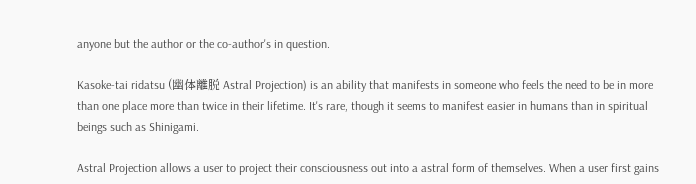anyone but the author or the co-author's in question.

Kasoke-tai ridatsu (幽体離脱 Astral Projection) is an ability that manifests in someone who feels the need to be in more than one place more than twice in their lifetime. It's rare, though it seems to manifest easier in humans than in spiritual beings such as Shinigami.

Astral Projection allows a user to project their consciousness out into a astral form of themselves. When a user first gains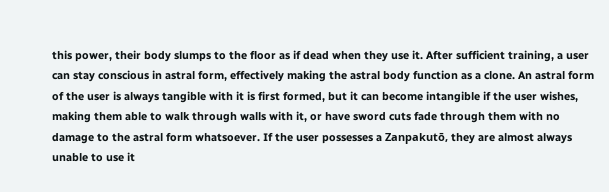this power, their body slumps to the floor as if dead when they use it. After sufficient training, a user can stay conscious in astral form, effectively making the astral body function as a clone. An astral form of the user is always tangible with it is first formed, but it can become intangible if the user wishes, making them able to walk through walls with it, or have sword cuts fade through them with no damage to the astral form whatsoever. If the user possesses a Zanpakutō, they are almost always unable to use it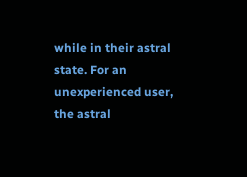while in their astral state. For an unexperienced user, the astral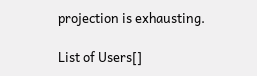projection is exhausting.

List of Users[]